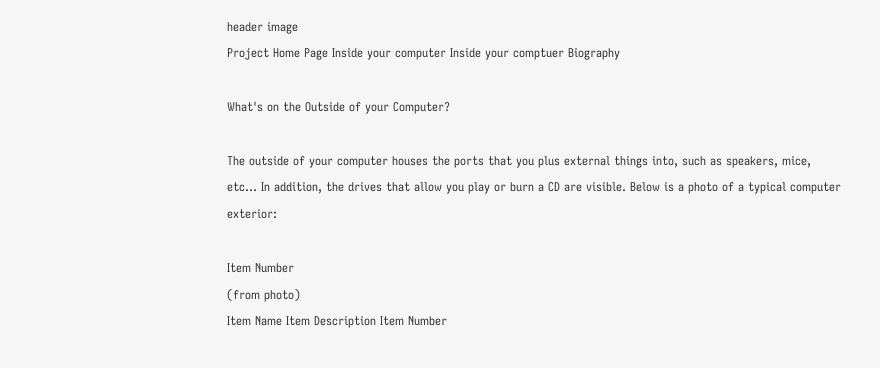header image
Project Home Page Inside your computer Inside your comptuer Biography

What's on the Outside of your Computer?

The outside of your computer houses the ports that you plus external things into, such as speakers, mice, etc... In addition, the drives that allow you play or burn a CD are visible. Below is a photo of a typical computer exterior:

Item Number
(from photo)
Item Name Item Description Item Number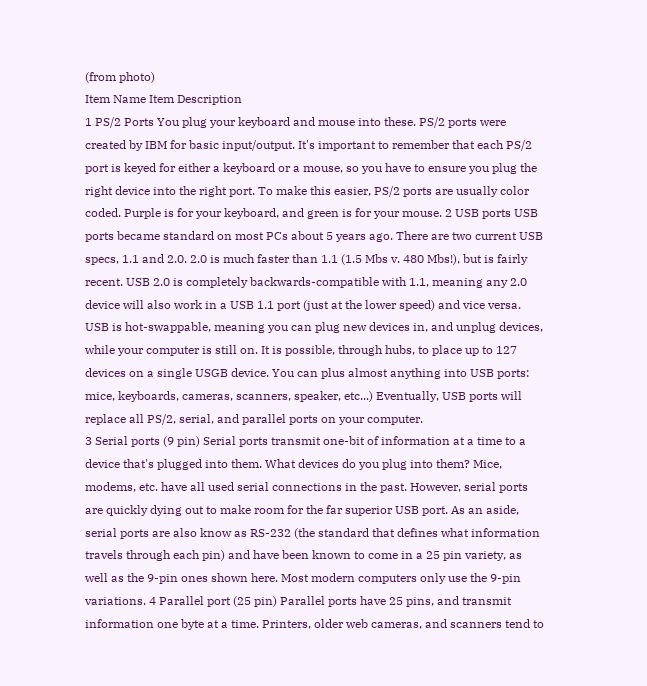(from photo)
Item Name Item Description
1 PS/2 Ports You plug your keyboard and mouse into these. PS/2 ports were created by IBM for basic input/output. It's important to remember that each PS/2 port is keyed for either a keyboard or a mouse, so you have to ensure you plug the right device into the right port. To make this easier, PS/2 ports are usually color coded. Purple is for your keyboard, and green is for your mouse. 2 USB ports USB ports became standard on most PCs about 5 years ago. There are two current USB specs, 1.1 and 2.0. 2.0 is much faster than 1.1 (1.5 Mbs v. 480 Mbs!), but is fairly recent. USB 2.0 is completely backwards-compatible with 1.1, meaning any 2.0 device will also work in a USB 1.1 port (just at the lower speed) and vice versa. USB is hot-swappable, meaning you can plug new devices in, and unplug devices, while your computer is still on. It is possible, through hubs, to place up to 127 devices on a single USGB device. You can plus almost anything into USB ports: mice, keyboards, cameras, scanners, speaker, etc...) Eventually, USB ports will replace all PS/2, serial, and parallel ports on your computer.
3 Serial ports (9 pin) Serial ports transmit one-bit of information at a time to a device that's plugged into them. What devices do you plug into them? Mice, modems, etc. have all used serial connections in the past. However, serial ports are quickly dying out to make room for the far superior USB port. As an aside, serial ports are also know as RS-232 (the standard that defines what information travels through each pin) and have been known to come in a 25 pin variety, as well as the 9-pin ones shown here. Most modern computers only use the 9-pin variations. 4 Parallel port (25 pin) Parallel ports have 25 pins, and transmit information one byte at a time. Printers, older web cameras, and scanners tend to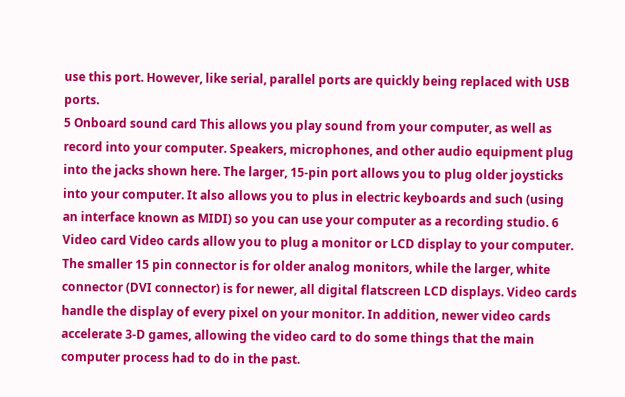use this port. However, like serial, parallel ports are quickly being replaced with USB ports.
5 Onboard sound card This allows you play sound from your computer, as well as record into your computer. Speakers, microphones, and other audio equipment plug into the jacks shown here. The larger, 15-pin port allows you to plug older joysticks into your computer. It also allows you to plus in electric keyboards and such (using an interface known as MIDI) so you can use your computer as a recording studio. 6 Video card Video cards allow you to plug a monitor or LCD display to your computer. The smaller 15 pin connector is for older analog monitors, while the larger, white connector (DVI connector) is for newer, all digital flatscreen LCD displays. Video cards handle the display of every pixel on your monitor. In addition, newer video cards accelerate 3-D games, allowing the video card to do some things that the main computer process had to do in the past.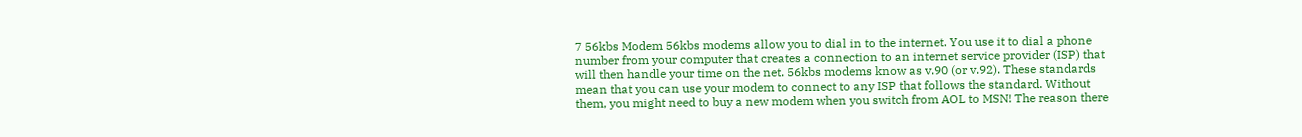7 56kbs Modem 56kbs modems allow you to dial in to the internet. You use it to dial a phone number from your computer that creates a connection to an internet service provider (ISP) that will then handle your time on the net. 56kbs modems know as v.90 (or v.92). These standards mean that you can use your modem to connect to any ISP that follows the standard. Without them, you might need to buy a new modem when you switch from AOL to MSN! The reason there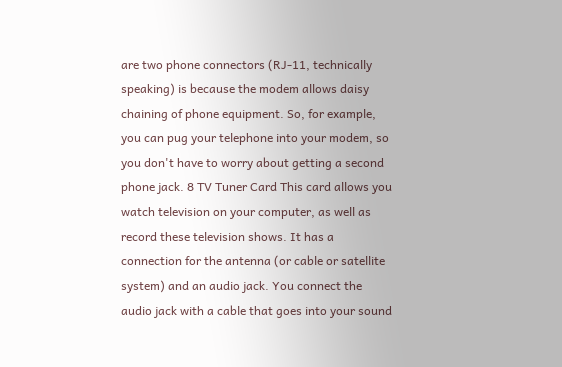are two phone connectors (RJ-11, technically speaking) is because the modem allows daisy chaining of phone equipment. So, for example, you can pug your telephone into your modem, so you don't have to worry about getting a second phone jack. 8 TV Tuner Card This card allows you watch television on your computer, as well as record these television shows. It has a connection for the antenna (or cable or satellite system) and an audio jack. You connect the audio jack with a cable that goes into your sound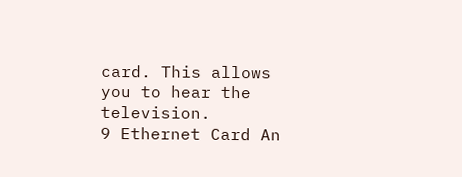card. This allows you to hear the television.
9 Ethernet Card An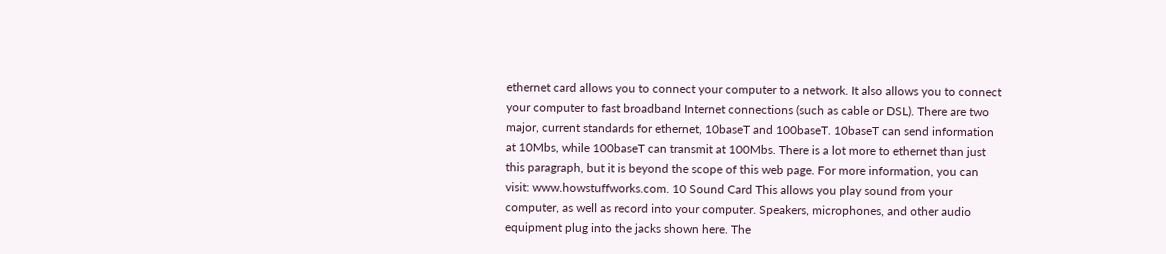ethernet card allows you to connect your computer to a network. It also allows you to connect your computer to fast broadband Internet connections (such as cable or DSL). There are two major, current standards for ethernet, 10baseT and 100baseT. 10baseT can send information at 10Mbs, while 100baseT can transmit at 100Mbs. There is a lot more to ethernet than just this paragraph, but it is beyond the scope of this web page. For more information, you can visit: www.howstuffworks.com. 10 Sound Card This allows you play sound from your computer, as well as record into your computer. Speakers, microphones, and other audio equipment plug into the jacks shown here. The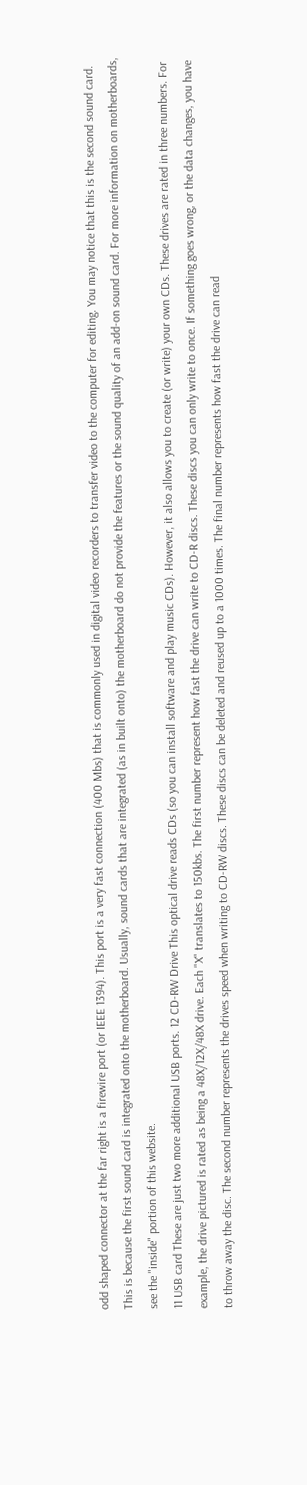odd shaped connector at the far right is a firewire port (or IEEE 1394). This port is a very fast connection (400 Mbs) that is commonly used in digital video recorders to transfer video to the computer for editing. You may notice that this is the second sound card. This is because the first sound card is integrated onto the motherboard. Usually, sound cards that are integrated (as in built onto) the motherboard do not provide the features or the sound quality of an add-on sound card. For more information on motherboards, see the "inside" portion of this website.
11 USB card These are just two more additional USB ports. 12 CD-RW Drive This optical drive reads CDs (so you can install software and play music CDs). However, it also allows you to create (or write) your own CDs. These drives are rated in three numbers. For example, the drive pictured is rated as being a 48X/12X/48X drive. Each "X" translates to 150kbs. The first number represent how fast the drive can write to CD-R discs. These discs you can only write to once. If something goes wrong, or the data changes, you have to throw away the disc. The second number represents the drives speed when writing to CD-RW discs. These discs can be deleted and reused up to a 1000 times. The final number represents how fast the drive can read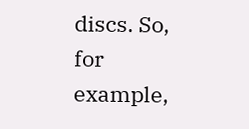discs. So, for example,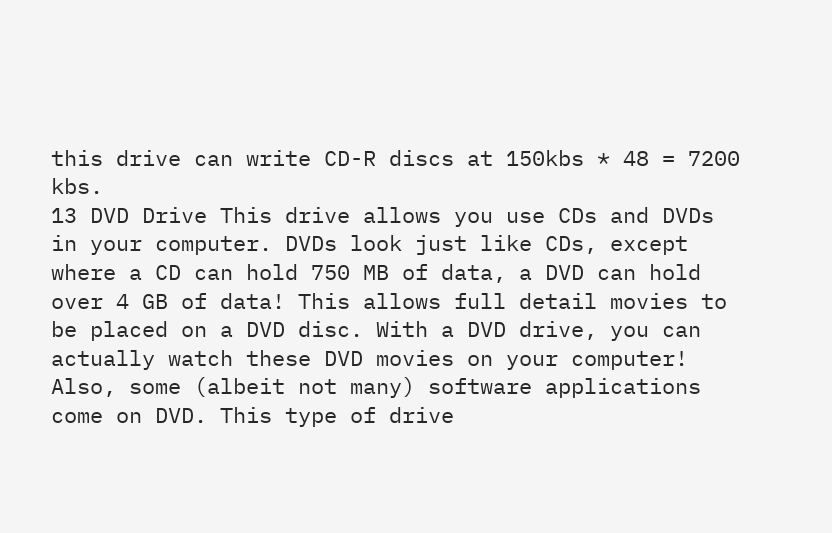this drive can write CD-R discs at 150kbs * 48 = 7200 kbs.
13 DVD Drive This drive allows you use CDs and DVDs in your computer. DVDs look just like CDs, except where a CD can hold 750 MB of data, a DVD can hold over 4 GB of data! This allows full detail movies to be placed on a DVD disc. With a DVD drive, you can actually watch these DVD movies on your computer! Also, some (albeit not many) software applications come on DVD. This type of drive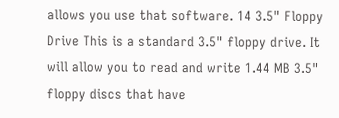allows you use that software. 14 3.5" Floppy Drive This is a standard 3.5" floppy drive. It will allow you to read and write 1.44 MB 3.5" floppy discs that have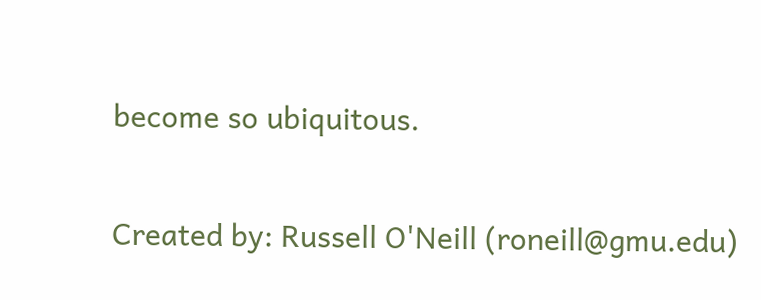become so ubiquitous.

Created by: Russell O'Neill (roneill@gmu.edu)